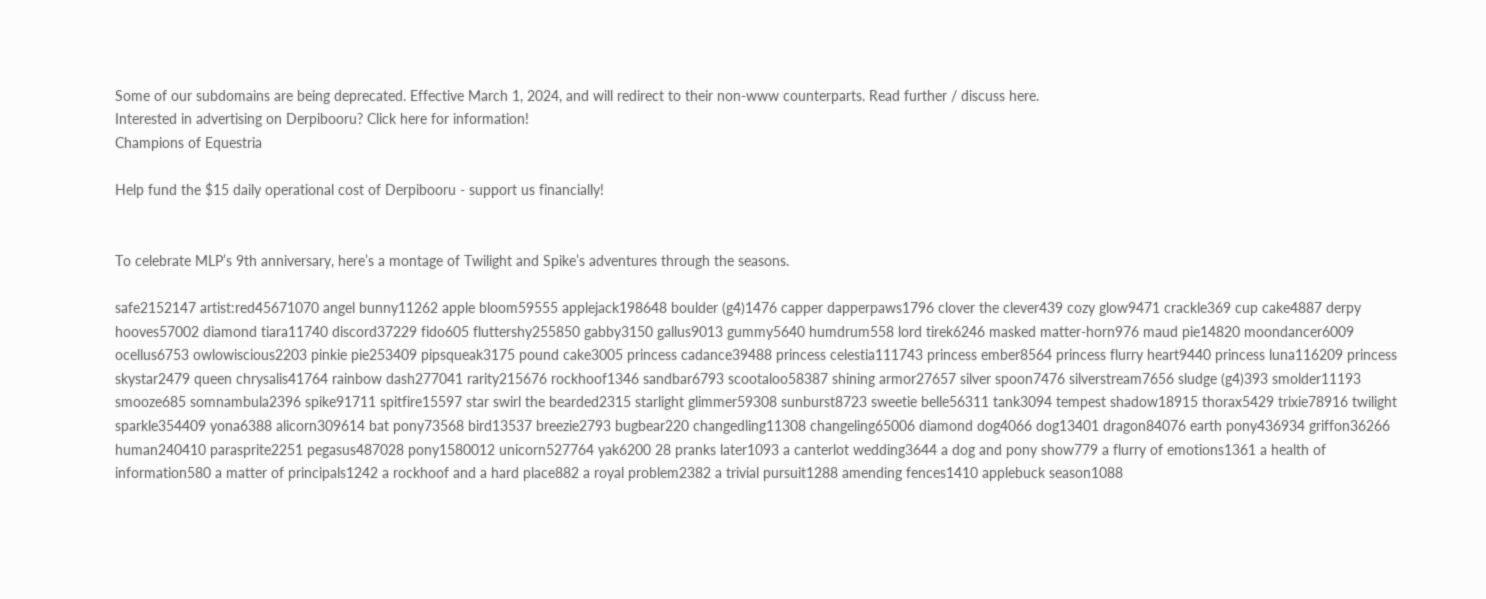Some of our subdomains are being deprecated. Effective March 1, 2024, and will redirect to their non-www counterparts. Read further / discuss here.
Interested in advertising on Derpibooru? Click here for information!
Champions of Equestria

Help fund the $15 daily operational cost of Derpibooru - support us financially!


To celebrate MLP’s 9th anniversary, here’s a montage of Twilight and Spike’s adventures through the seasons.

safe2152147 artist:red45671070 angel bunny11262 apple bloom59555 applejack198648 boulder (g4)1476 capper dapperpaws1796 clover the clever439 cozy glow9471 crackle369 cup cake4887 derpy hooves57002 diamond tiara11740 discord37229 fido605 fluttershy255850 gabby3150 gallus9013 gummy5640 humdrum558 lord tirek6246 masked matter-horn976 maud pie14820 moondancer6009 ocellus6753 owlowiscious2203 pinkie pie253409 pipsqueak3175 pound cake3005 princess cadance39488 princess celestia111743 princess ember8564 princess flurry heart9440 princess luna116209 princess skystar2479 queen chrysalis41764 rainbow dash277041 rarity215676 rockhoof1346 sandbar6793 scootaloo58387 shining armor27657 silver spoon7476 silverstream7656 sludge (g4)393 smolder11193 smooze685 somnambula2396 spike91711 spitfire15597 star swirl the bearded2315 starlight glimmer59308 sunburst8723 sweetie belle56311 tank3094 tempest shadow18915 thorax5429 trixie78916 twilight sparkle354409 yona6388 alicorn309614 bat pony73568 bird13537 breezie2793 bugbear220 changedling11308 changeling65006 diamond dog4066 dog13401 dragon84076 earth pony436934 griffon36266 human240410 parasprite2251 pegasus487028 pony1580012 unicorn527764 yak6200 28 pranks later1093 a canterlot wedding3644 a dog and pony show779 a flurry of emotions1361 a health of information580 a matter of principals1242 a rockhoof and a hard place882 a royal problem2382 a trivial pursuit1288 amending fences1410 applebuck season1088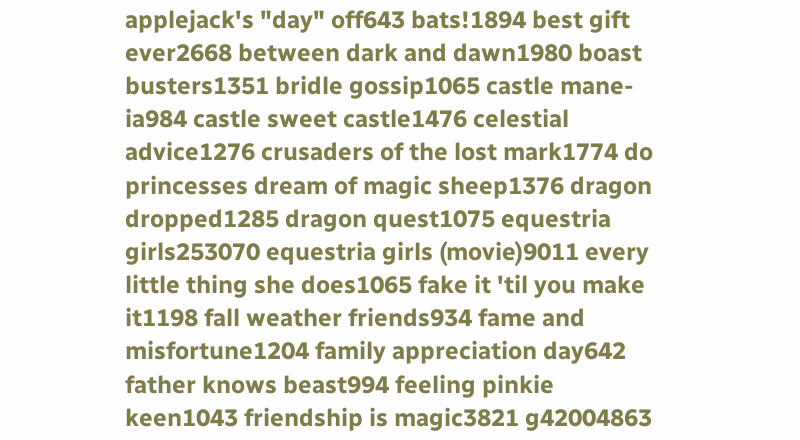applejack's "day" off643 bats!1894 best gift ever2668 between dark and dawn1980 boast busters1351 bridle gossip1065 castle mane-ia984 castle sweet castle1476 celestial advice1276 crusaders of the lost mark1774 do princesses dream of magic sheep1376 dragon dropped1285 dragon quest1075 equestria girls253070 equestria girls (movie)9011 every little thing she does1065 fake it 'til you make it1198 fall weather friends934 fame and misfortune1204 family appreciation day642 father knows beast994 feeling pinkie keen1043 friendship is magic3821 g42004863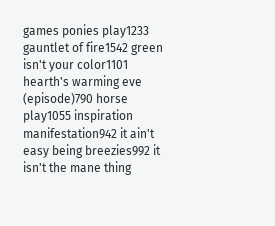games ponies play1233 gauntlet of fire1542 green isn't your color1101 hearth's warming eve (episode)790 horse play1055 inspiration manifestation942 it ain't easy being breezies992 it isn't the mane thing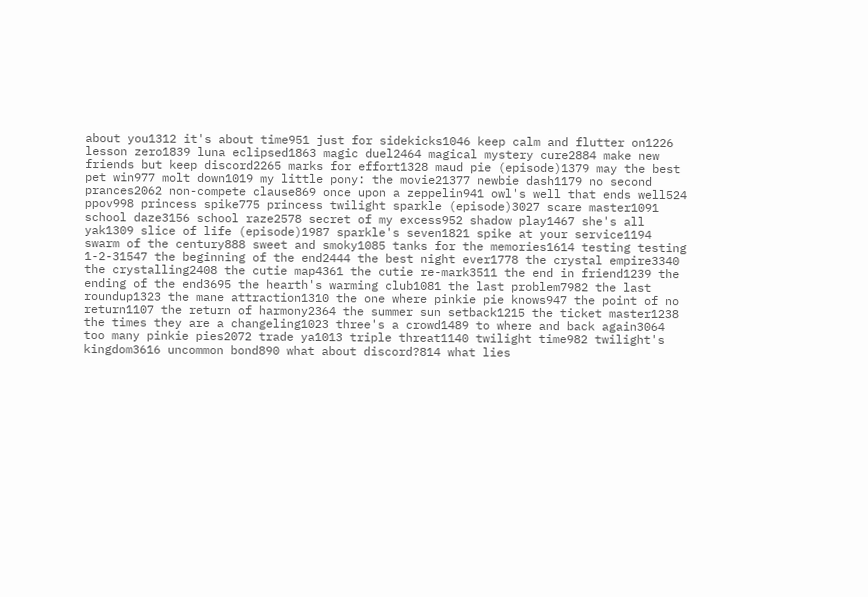about you1312 it's about time951 just for sidekicks1046 keep calm and flutter on1226 lesson zero1839 luna eclipsed1863 magic duel2464 magical mystery cure2884 make new friends but keep discord2265 marks for effort1328 maud pie (episode)1379 may the best pet win977 molt down1019 my little pony: the movie21377 newbie dash1179 no second prances2062 non-compete clause869 once upon a zeppelin941 owl's well that ends well524 ppov998 princess spike775 princess twilight sparkle (episode)3027 scare master1091 school daze3156 school raze2578 secret of my excess952 shadow play1467 she's all yak1309 slice of life (episode)1987 sparkle's seven1821 spike at your service1194 swarm of the century888 sweet and smoky1085 tanks for the memories1614 testing testing 1-2-31547 the beginning of the end2444 the best night ever1778 the crystal empire3340 the crystalling2408 the cutie map4361 the cutie re-mark3511 the end in friend1239 the ending of the end3695 the hearth's warming club1081 the last problem7982 the last roundup1323 the mane attraction1310 the one where pinkie pie knows947 the point of no return1107 the return of harmony2364 the summer sun setback1215 the ticket master1238 the times they are a changeling1023 three's a crowd1489 to where and back again3064 too many pinkie pies2072 trade ya1013 triple threat1140 twilight time982 twilight's kingdom3616 uncommon bond890 what about discord?814 what lies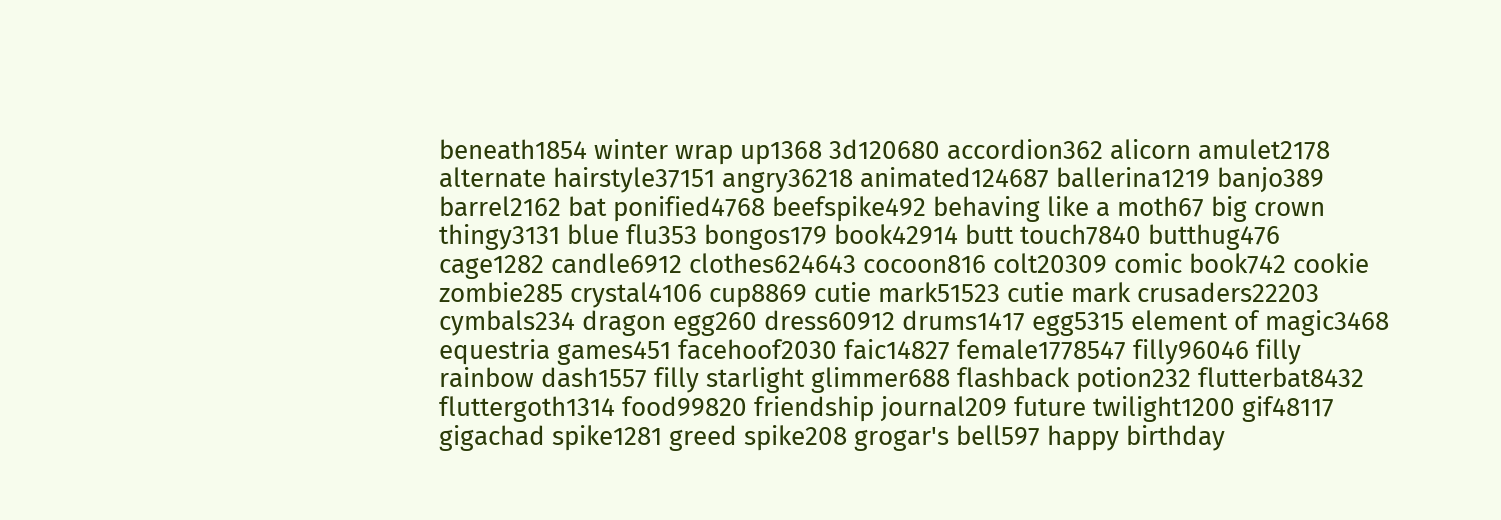beneath1854 winter wrap up1368 3d120680 accordion362 alicorn amulet2178 alternate hairstyle37151 angry36218 animated124687 ballerina1219 banjo389 barrel2162 bat ponified4768 beefspike492 behaving like a moth67 big crown thingy3131 blue flu353 bongos179 book42914 butt touch7840 butthug476 cage1282 candle6912 clothes624643 cocoon816 colt20309 comic book742 cookie zombie285 crystal4106 cup8869 cutie mark51523 cutie mark crusaders22203 cymbals234 dragon egg260 dress60912 drums1417 egg5315 element of magic3468 equestria games451 facehoof2030 faic14827 female1778547 filly96046 filly rainbow dash1557 filly starlight glimmer688 flashback potion232 flutterbat8432 fluttergoth1314 food99820 friendship journal209 future twilight1200 gif48117 gigachad spike1281 greed spike208 grogar's bell597 happy birthday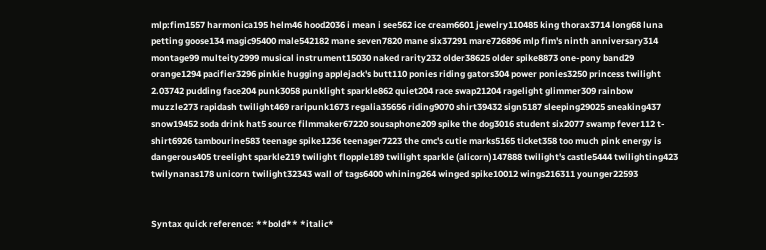mlp:fim1557 harmonica195 helm46 hood2036 i mean i see562 ice cream6601 jewelry110485 king thorax3714 long68 luna petting goose134 magic95400 male542182 mane seven7820 mane six37291 mare726896 mlp fim's ninth anniversary314 montage99 multeity2999 musical instrument15030 naked rarity232 older38625 older spike8873 one-pony band29 orange1294 pacifier3296 pinkie hugging applejack's butt110 ponies riding gators304 power ponies3250 princess twilight 2.03742 pudding face204 punk3058 punklight sparkle862 quiet204 race swap21204 ragelight glimmer309 rainbow muzzle273 rapidash twilight469 raripunk1673 regalia35656 riding9070 shirt39432 sign5187 sleeping29025 sneaking437 snow19452 soda drink hat5 source filmmaker67220 sousaphone209 spike the dog3016 student six2077 swamp fever112 t-shirt6926 tambourine583 teenage spike1236 teenager7223 the cmc's cutie marks5165 ticket358 too much pink energy is dangerous405 treelight sparkle219 twilight flopple189 twilight sparkle (alicorn)147888 twilight's castle5444 twilighting423 twilynanas178 unicorn twilight32343 wall of tags6400 whining264 winged spike10012 wings216311 younger22593


Syntax quick reference: **bold** *italic*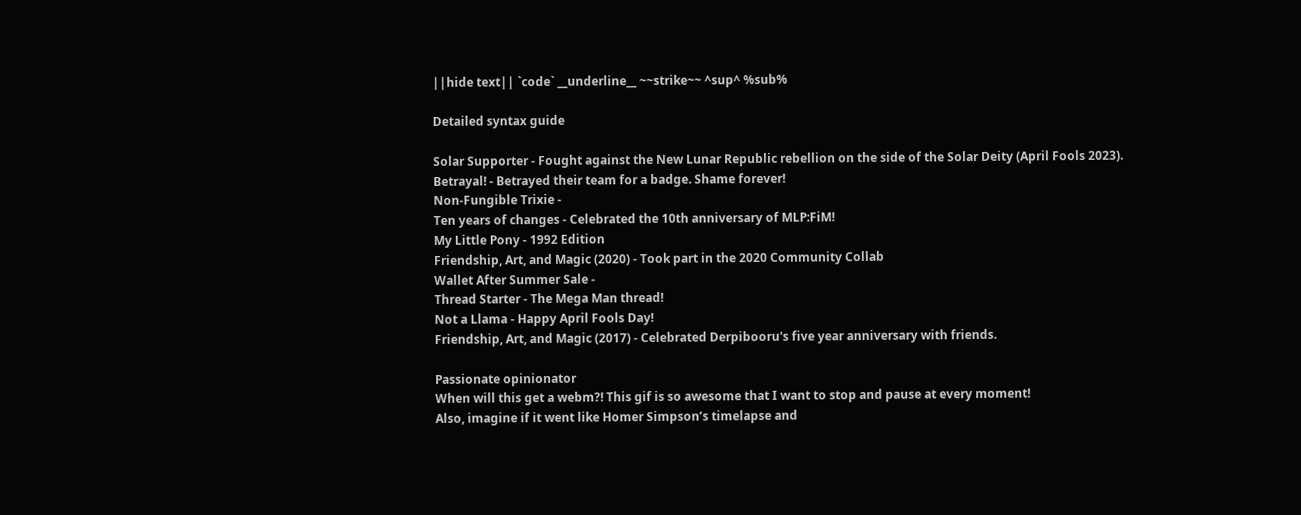||hide text|| `code` __underline__ ~~strike~~ ^sup^ %sub%

Detailed syntax guide

Solar Supporter - Fought against the New Lunar Republic rebellion on the side of the Solar Deity (April Fools 2023).
Betrayal! - Betrayed their team for a badge. Shame forever!
Non-Fungible Trixie -
Ten years of changes - Celebrated the 10th anniversary of MLP:FiM!
My Little Pony - 1992 Edition
Friendship, Art, and Magic (2020) - Took part in the 2020 Community Collab
Wallet After Summer Sale -
Thread Starter - The Mega Man thread!
Not a Llama - Happy April Fools Day!
Friendship, Art, and Magic (2017) - Celebrated Derpibooru's five year anniversary with friends.

Passionate opinionator
When will this get a webm?! This gif is so awesome that I want to stop and pause at every moment!
Also, imagine if it went like Homer Simpson’s timelapse and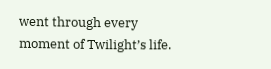went through every moment of Twilight’s life.